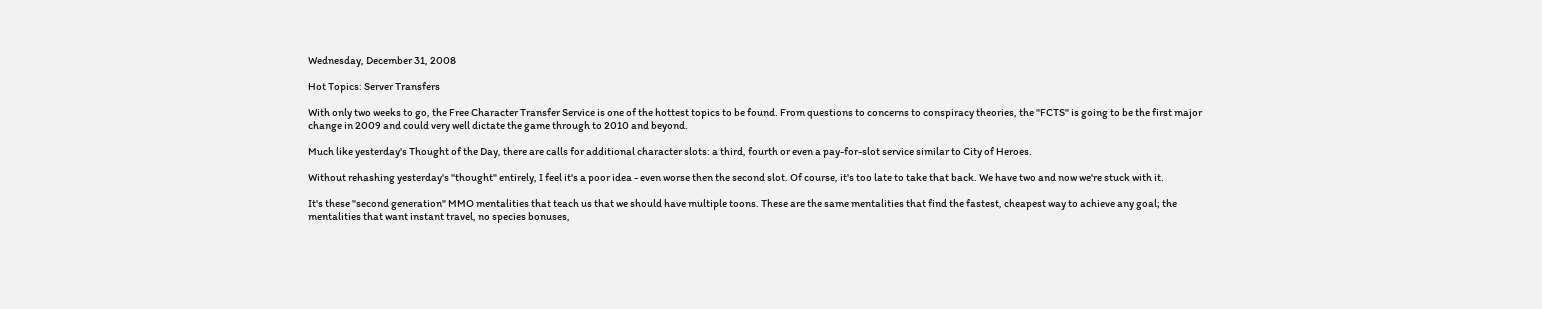Wednesday, December 31, 2008

Hot Topics: Server Transfers

With only two weeks to go, the Free Character Transfer Service is one of the hottest topics to be found. From questions to concerns to conspiracy theories, the "FCTS" is going to be the first major change in 2009 and could very well dictate the game through to 2010 and beyond.

Much like yesterday's Thought of the Day, there are calls for additional character slots: a third, fourth or even a pay-for-slot service similar to City of Heroes.

Without rehashing yesterday's "thought" entirely, I feel it's a poor idea - even worse then the second slot. Of course, it's too late to take that back. We have two and now we're stuck with it.

It's these "second generation" MMO mentalities that teach us that we should have multiple toons. These are the same mentalities that find the fastest, cheapest way to achieve any goal; the mentalities that want instant travel, no species bonuses,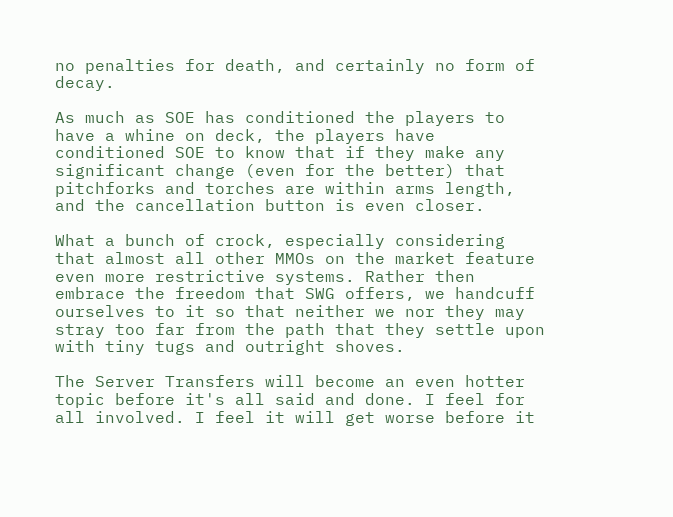no penalties for death, and certainly no form of decay.

As much as SOE has conditioned the players to have a whine on deck, the players have conditioned SOE to know that if they make any significant change (even for the better) that pitchforks and torches are within arms length, and the cancellation button is even closer.

What a bunch of crock, especially considering that almost all other MMOs on the market feature even more restrictive systems. Rather then embrace the freedom that SWG offers, we handcuff ourselves to it so that neither we nor they may stray too far from the path that they settle upon with tiny tugs and outright shoves.

The Server Transfers will become an even hotter topic before it's all said and done. I feel for all involved. I feel it will get worse before it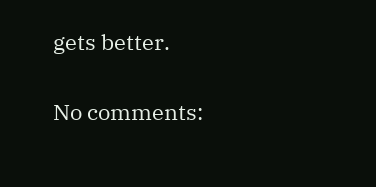gets better.

No comments: